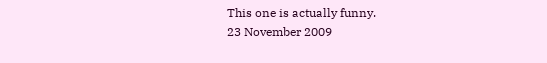This one is actually funny.
23 November 2009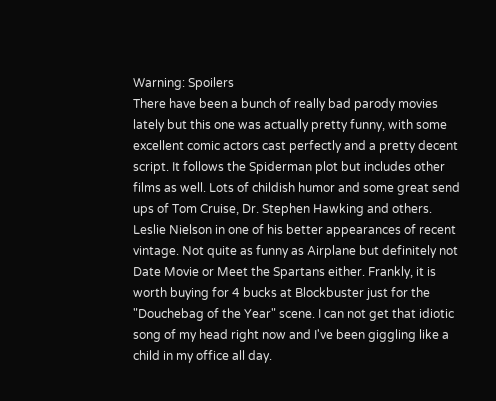Warning: Spoilers
There have been a bunch of really bad parody movies lately but this one was actually pretty funny, with some excellent comic actors cast perfectly and a pretty decent script. It follows the Spiderman plot but includes other films as well. Lots of childish humor and some great send ups of Tom Cruise, Dr. Stephen Hawking and others. Leslie Nielson in one of his better appearances of recent vintage. Not quite as funny as Airplane but definitely not Date Movie or Meet the Spartans either. Frankly, it is worth buying for 4 bucks at Blockbuster just for the "Douchebag of the Year" scene. I can not get that idiotic song of my head right now and I've been giggling like a child in my office all day.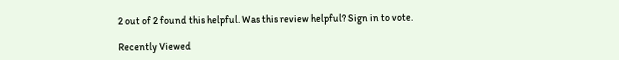2 out of 2 found this helpful. Was this review helpful? Sign in to vote.

Recently Viewed